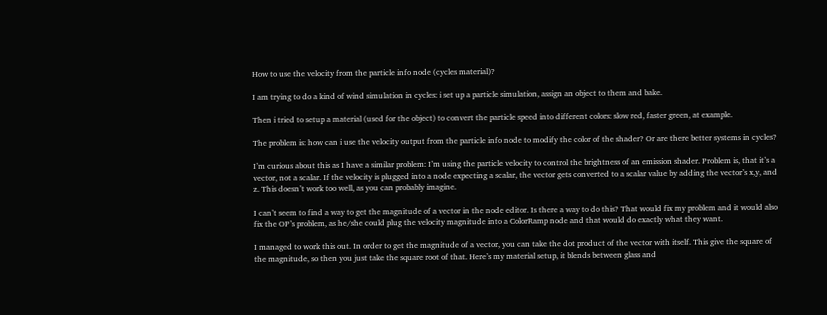How to use the velocity from the particle info node (cycles material)?

I am trying to do a kind of wind simulation in cycles: i set up a particle simulation, assign an object to them and bake.

Then i tried to setup a material (used for the object) to convert the particle speed into different colors: slow red, faster green, at example.

The problem is: how can i use the velocity output from the particle info node to modify the color of the shader? Or are there better systems in cycles?

I’m curious about this as I have a similar problem: I’m using the particle velocity to control the brightness of an emission shader. Problem is, that it’s a vector, not a scalar. If the velocity is plugged into a node expecting a scalar, the vector gets converted to a scalar value by adding the vector’s x,y, and z. This doesn’t work too well, as you can probably imagine.

I can’t seem to find a way to get the magnitude of a vector in the node editor. Is there a way to do this? That would fix my problem and it would also fix the OP’s problem, as he/she could plug the velocity magnitude into a ColorRamp node and that would do exactly what they want.

I managed to work this out. In order to get the magnitude of a vector, you can take the dot product of the vector with itself. This give the square of the magnitude, so then you just take the square root of that. Here’s my material setup, it blends between glass and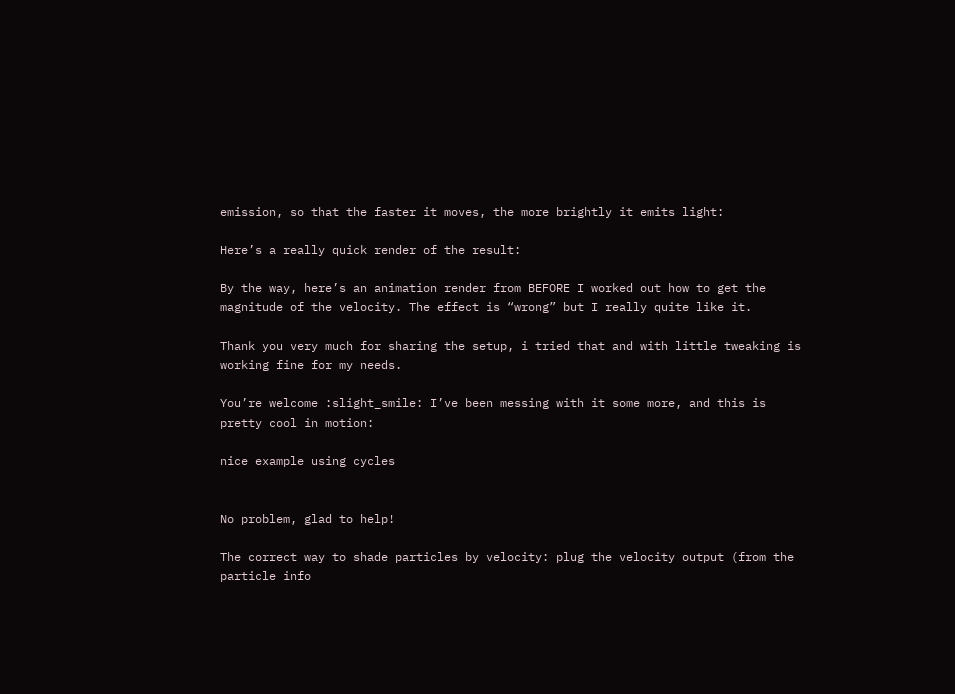emission, so that the faster it moves, the more brightly it emits light:

Here’s a really quick render of the result:

By the way, here’s an animation render from BEFORE I worked out how to get the magnitude of the velocity. The effect is “wrong” but I really quite like it.

Thank you very much for sharing the setup, i tried that and with little tweaking is working fine for my needs.

You’re welcome :slight_smile: I’ve been messing with it some more, and this is pretty cool in motion:

nice example using cycles


No problem, glad to help!

The correct way to shade particles by velocity: plug the velocity output (from the particle info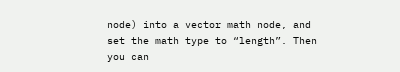node) into a vector math node, and set the math type to “length”. Then you can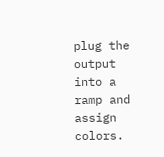plug the output into a ramp and assign colors.